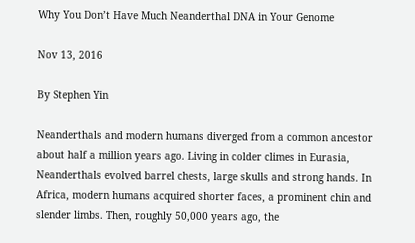Why You Don’t Have Much Neanderthal DNA in Your Genome

Nov 13, 2016

By Stephen Yin

Neanderthals and modern humans diverged from a common ancestor about half a million years ago. Living in colder climes in Eurasia, Neanderthals evolved barrel chests, large skulls and strong hands. In Africa, modern humans acquired shorter faces, a prominent chin and slender limbs. Then, roughly 50,000 years ago, the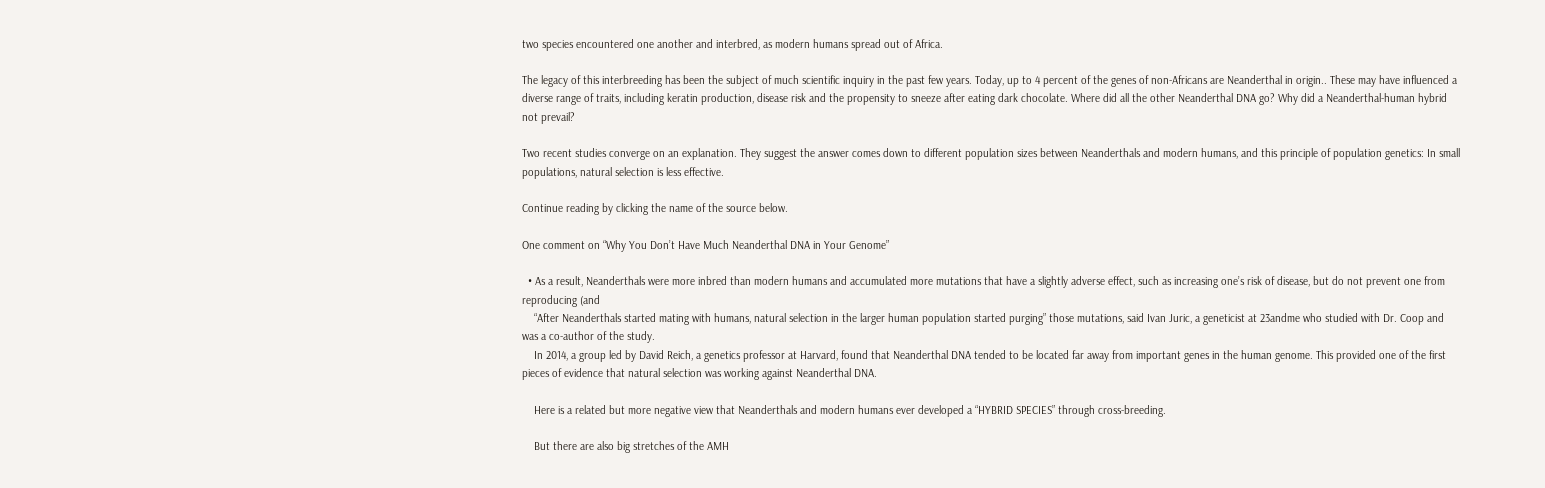two species encountered one another and interbred, as modern humans spread out of Africa.

The legacy of this interbreeding has been the subject of much scientific inquiry in the past few years. Today, up to 4 percent of the genes of non-Africans are Neanderthal in origin.. These may have influenced a diverse range of traits, including keratin production, disease risk and the propensity to sneeze after eating dark chocolate. Where did all the other Neanderthal DNA go? Why did a Neanderthal-human hybrid not prevail?

Two recent studies converge on an explanation. They suggest the answer comes down to different population sizes between Neanderthals and modern humans, and this principle of population genetics: In small populations, natural selection is less effective.

Continue reading by clicking the name of the source below.

One comment on “Why You Don’t Have Much Neanderthal DNA in Your Genome”

  • As a result, Neanderthals were more inbred than modern humans and accumulated more mutations that have a slightly adverse effect, such as increasing one’s risk of disease, but do not prevent one from reproducing (and
    “After Neanderthals started mating with humans, natural selection in the larger human population started purging” those mutations, said Ivan Juric, a geneticist at 23andme who studied with Dr. Coop and was a co-author of the study.
    In 2014, a group led by David Reich, a genetics professor at Harvard, found that Neanderthal DNA tended to be located far away from important genes in the human genome. This provided one of the first pieces of evidence that natural selection was working against Neanderthal DNA.

    Here is a related but more negative view that Neanderthals and modern humans ever developed a “HYBRID SPECIES” through cross-breeding.

    But there are also big stretches of the AMH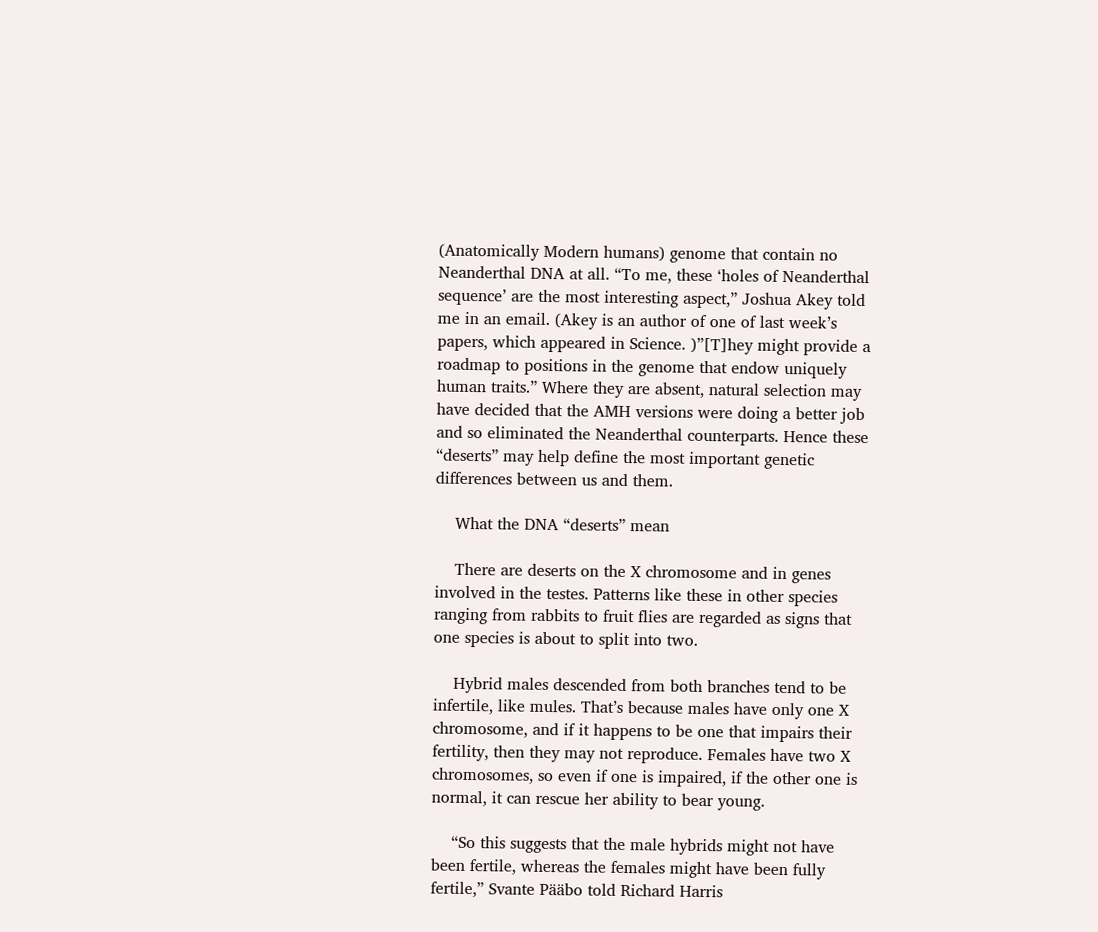(Anatomically Modern humans) genome that contain no Neanderthal DNA at all. “To me, these ‘holes of Neanderthal sequence’ are the most interesting aspect,” Joshua Akey told me in an email. (Akey is an author of one of last week’s papers, which appeared in Science. )”[T]hey might provide a roadmap to positions in the genome that endow uniquely human traits.” Where they are absent, natural selection may have decided that the AMH versions were doing a better job and so eliminated the Neanderthal counterparts. Hence these “deserts” may help define the most important genetic differences between us and them.

    What the DNA “deserts” mean

    There are deserts on the X chromosome and in genes involved in the testes. Patterns like these in other species ranging from rabbits to fruit flies are regarded as signs that one species is about to split into two.

    Hybrid males descended from both branches tend to be infertile, like mules. That’s because males have only one X chromosome, and if it happens to be one that impairs their fertility, then they may not reproduce. Females have two X chromosomes, so even if one is impaired, if the other one is normal, it can rescue her ability to bear young.

    “So this suggests that the male hybrids might not have been fertile, whereas the females might have been fully fertile,” Svante Pääbo told Richard Harris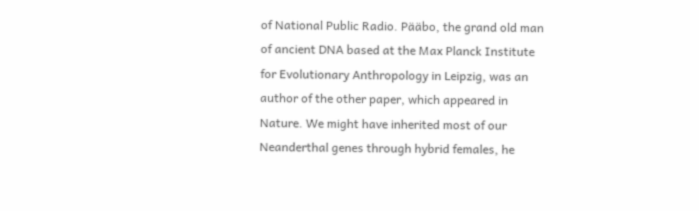of National Public Radio. Pääbo, the grand old man of ancient DNA based at the Max Planck Institute for Evolutionary Anthropology in Leipzig, was an author of the other paper, which appeared in Nature. We might have inherited most of our Neanderthal genes through hybrid females, he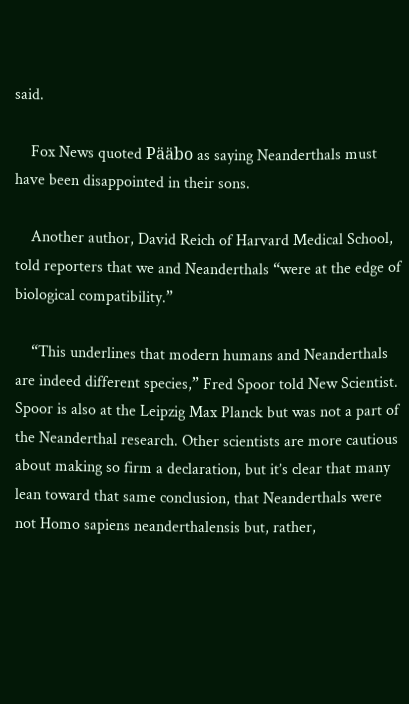said.

    Fox News quoted Pääbo as saying Neanderthals must have been disappointed in their sons.

    Another author, David Reich of Harvard Medical School, told reporters that we and Neanderthals “were at the edge of biological compatibility.”

    “This underlines that modern humans and Neanderthals are indeed different species,” Fred Spoor told New Scientist. Spoor is also at the Leipzig Max Planck but was not a part of the Neanderthal research. Other scientists are more cautious about making so firm a declaration, but it’s clear that many lean toward that same conclusion, that Neanderthals were not Homo sapiens neanderthalensis but, rather,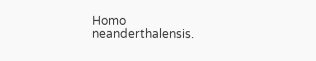Homo neanderthalensis.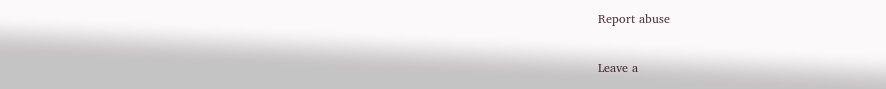Report abuse

Leave a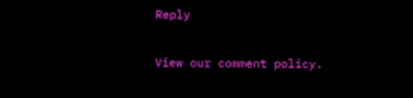Reply

View our comment policy.